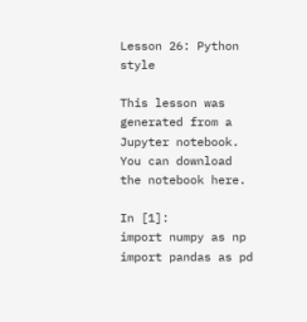Lesson 26: Python style

This lesson was generated from a Jupyter notebook. You can download the notebook here.

In [1]:
import numpy as np
import pandas as pd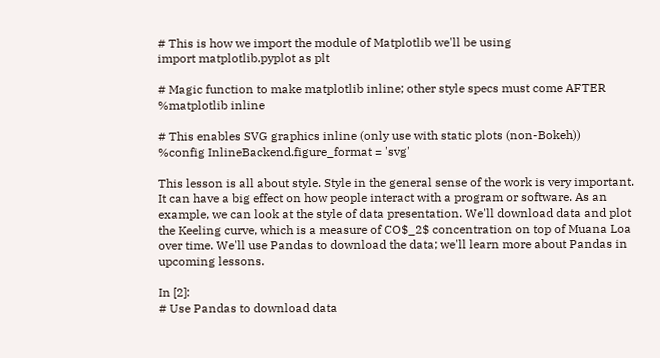# This is how we import the module of Matplotlib we'll be using
import matplotlib.pyplot as plt

# Magic function to make matplotlib inline; other style specs must come AFTER
%matplotlib inline

# This enables SVG graphics inline (only use with static plots (non-Bokeh))
%config InlineBackend.figure_format = 'svg'

This lesson is all about style. Style in the general sense of the work is very important. It can have a big effect on how people interact with a program or software. As an example, we can look at the style of data presentation. We'll download data and plot the Keeling curve, which is a measure of CO$_2$ concentration on top of Muana Loa over time. We'll use Pandas to download the data; we'll learn more about Pandas in upcoming lessons.

In [2]:
# Use Pandas to download data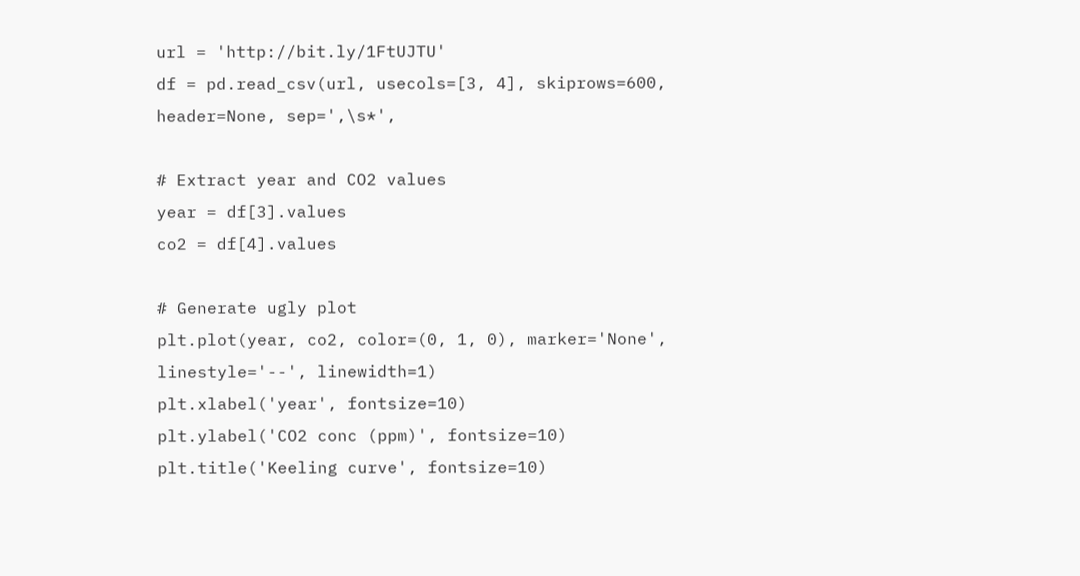url = 'http://bit.ly/1FtUJTU'
df = pd.read_csv(url, usecols=[3, 4], skiprows=600, header=None, sep=',\s*',

# Extract year and CO2 values
year = df[3].values
co2 = df[4].values

# Generate ugly plot
plt.plot(year, co2, color=(0, 1, 0), marker='None', linestyle='--', linewidth=1)
plt.xlabel('year', fontsize=10)
plt.ylabel('CO2 conc (ppm)', fontsize=10)
plt.title('Keeling curve', fontsize=10)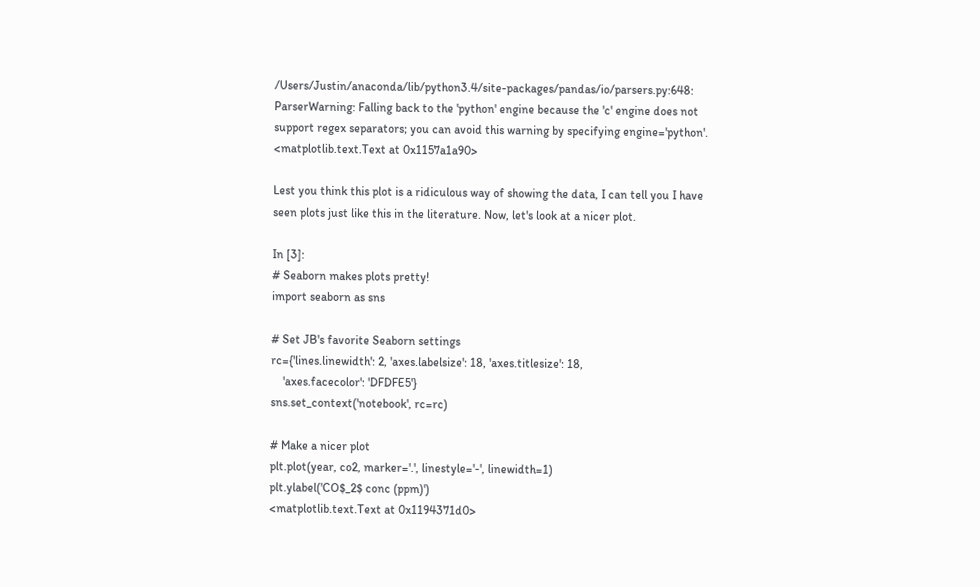/Users/Justin/anaconda/lib/python3.4/site-packages/pandas/io/parsers.py:648: ParserWarning: Falling back to the 'python' engine because the 'c' engine does not support regex separators; you can avoid this warning by specifying engine='python'.
<matplotlib.text.Text at 0x1157a1a90>

Lest you think this plot is a ridiculous way of showing the data, I can tell you I have seen plots just like this in the literature. Now, let's look at a nicer plot.

In [3]:
# Seaborn makes plots pretty!
import seaborn as sns

# Set JB's favorite Seaborn settings
rc={'lines.linewidth': 2, 'axes.labelsize': 18, 'axes.titlesize': 18,
    'axes.facecolor': 'DFDFE5'}
sns.set_context('notebook', rc=rc)

# Make a nicer plot
plt.plot(year, co2, marker='.', linestyle='-', linewidth=1)
plt.ylabel('CO$_2$ conc (ppm)')
<matplotlib.text.Text at 0x1194371d0>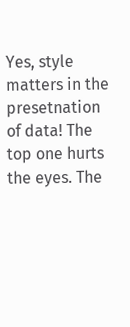Yes, style matters in the presetnation of data! The top one hurts the eyes. The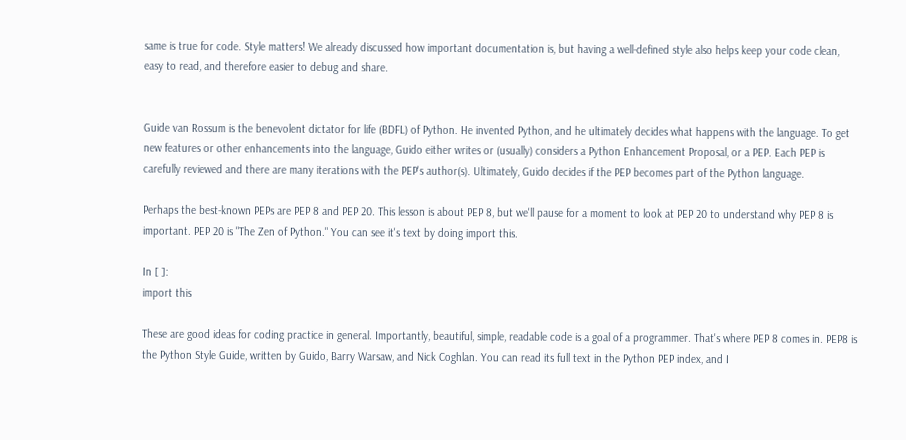same is true for code. Style matters! We already discussed how important documentation is, but having a well-defined style also helps keep your code clean, easy to read, and therefore easier to debug and share.


Guide van Rossum is the benevolent dictator for life (BDFL) of Python. He invented Python, and he ultimately decides what happens with the language. To get new features or other enhancements into the language, Guido either writes or (usually) considers a Python Enhancement Proposal, or a PEP. Each PEP is carefully reviewed and there are many iterations with the PEP's author(s). Ultimately, Guido decides if the PEP becomes part of the Python language.

Perhaps the best-known PEPs are PEP 8 and PEP 20. This lesson is about PEP 8, but we'll pause for a moment to look at PEP 20 to understand why PEP 8 is important. PEP 20 is "The Zen of Python." You can see it's text by doing import this.

In [ ]:
import this

These are good ideas for coding practice in general. Importantly, beautiful, simple, readable code is a goal of a programmer. That's where PEP 8 comes in. PEP8 is the Python Style Guide, written by Guido, Barry Warsaw, and Nick Coghlan. You can read its full text in the Python PEP index, and I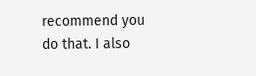recommend you do that. I also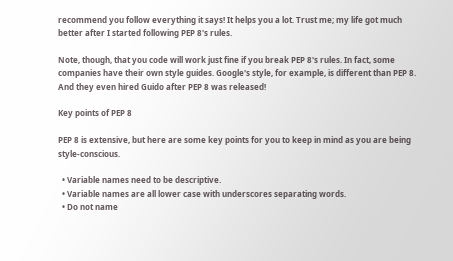recommend you follow everything it says! It helps you a lot. Trust me; my life got much better after I started following PEP 8's rules.

Note, though, that you code will work just fine if you break PEP 8's rules. In fact, some companies have their own style guides. Google's style, for example, is different than PEP 8. And they even hired Guido after PEP 8 was released!

Key points of PEP 8

PEP 8 is extensive, but here are some key points for you to keep in mind as you are being style-conscious.

  • Variable names need to be descriptive.
  • Variable names are all lower case with underscores separating words.
  • Do not name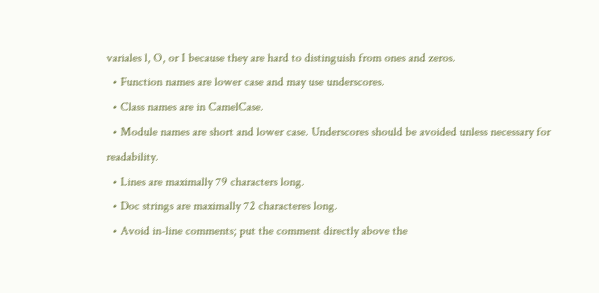variales l, O, or I because they are hard to distinguish from ones and zeros.
  • Function names are lower case and may use underscores.
  • Class names are in CamelCase.
  • Module names are short and lower case. Underscores should be avoided unless necessary for readability.
  • Lines are maximally 79 characters long.
  • Doc strings are maximally 72 characteres long.
  • Avoid in-line comments; put the comment directly above the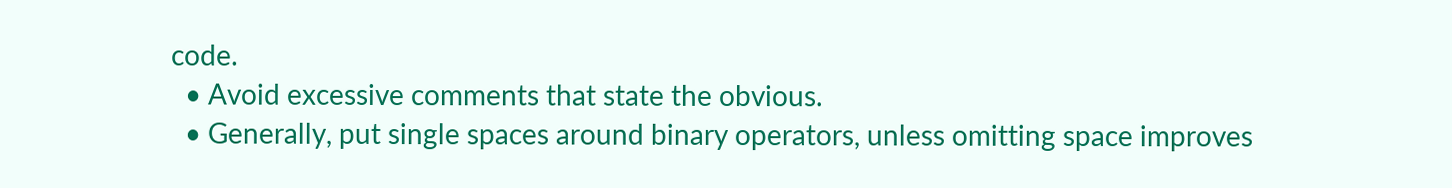code.
  • Avoid excessive comments that state the obvious.
  • Generally, put single spaces around binary operators, unless omitting space improves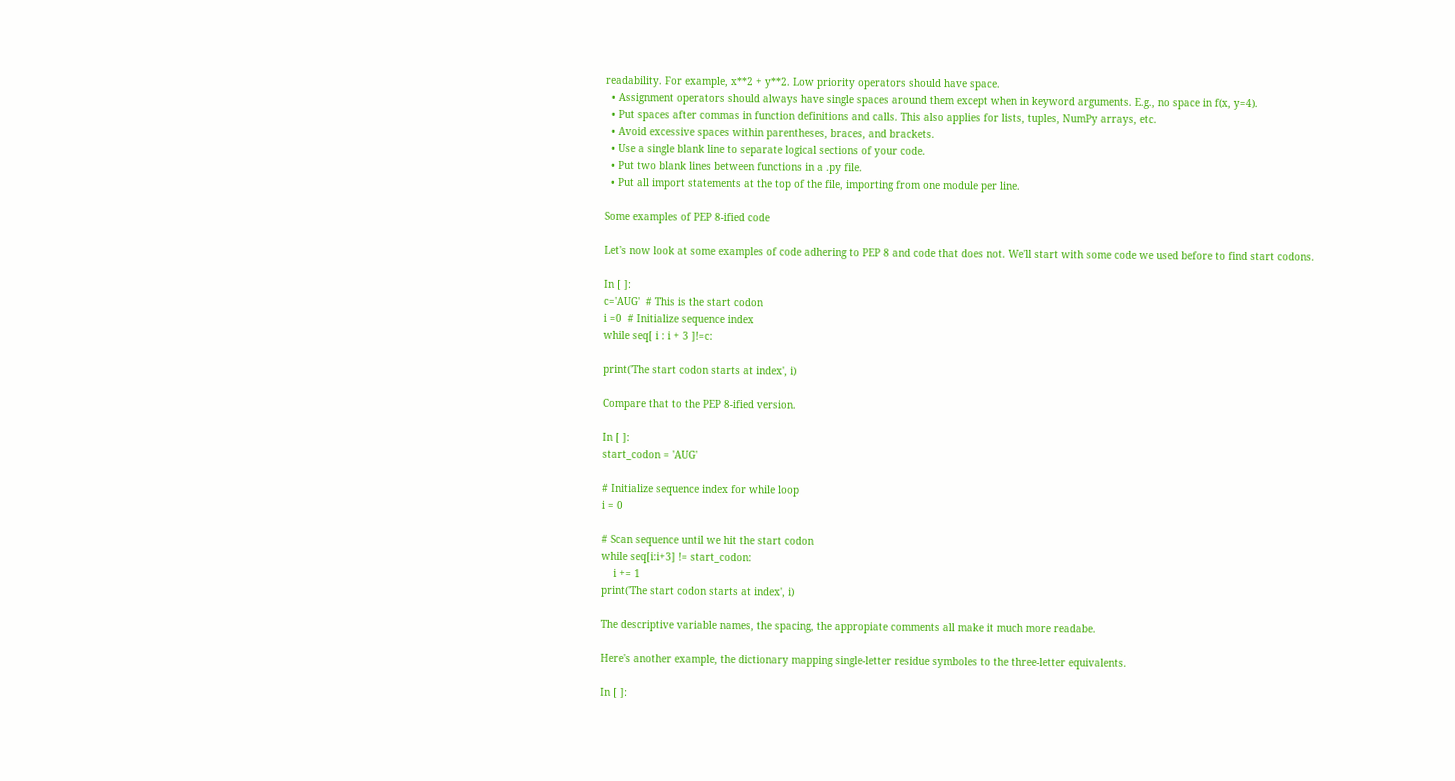readability. For example, x**2 + y**2. Low priority operators should have space.
  • Assignment operators should always have single spaces around them except when in keyword arguments. E.g., no space in f(x, y=4).
  • Put spaces after commas in function definitions and calls. This also applies for lists, tuples, NumPy arrays, etc.
  • Avoid excessive spaces within parentheses, braces, and brackets.
  • Use a single blank line to separate logical sections of your code.
  • Put two blank lines between functions in a .py file.
  • Put all import statements at the top of the file, importing from one module per line.

Some examples of PEP 8-ified code

Let's now look at some examples of code adhering to PEP 8 and code that does not. We'll start with some code we used before to find start codons.

In [ ]:
c='AUG'  # This is the start codon
i =0  # Initialize sequence index
while seq[ i : i + 3 ]!=c:

print('The start codon starts at index', i)

Compare that to the PEP 8-ified version.

In [ ]:
start_codon = 'AUG'

# Initialize sequence index for while loop
i = 0

# Scan sequence until we hit the start codon
while seq[i:i+3] != start_codon:
    i += 1
print('The start codon starts at index', i)

The descriptive variable names, the spacing, the appropiate comments all make it much more readabe.

Here's another example, the dictionary mapping single-letter residue symboles to the three-letter equivalents.

In [ ]: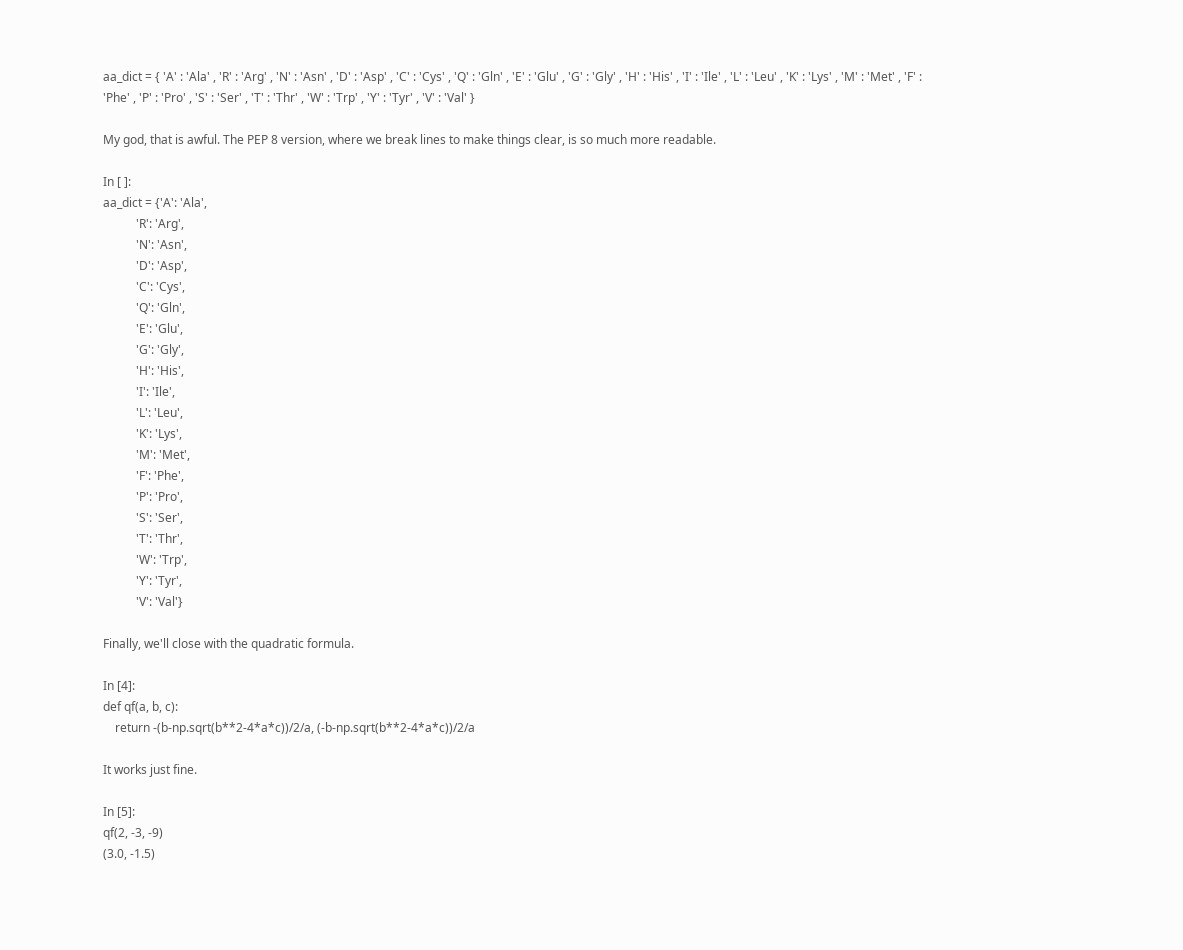aa_dict = { 'A' : 'Ala' , 'R' : 'Arg' , 'N' : 'Asn' , 'D' : 'Asp' , 'C' : 'Cys' , 'Q' : 'Gln' , 'E' : 'Glu' , 'G' : 'Gly' , 'H' : 'His' , 'I' : 'Ile' , 'L' : 'Leu' , 'K' : 'Lys' , 'M' : 'Met' , 'F' : 'Phe' , 'P' : 'Pro' , 'S' : 'Ser' , 'T' : 'Thr' , 'W' : 'Trp' , 'Y' : 'Tyr' , 'V' : 'Val' }

My god, that is awful. The PEP 8 version, where we break lines to make things clear, is so much more readable.

In [ ]:
aa_dict = {'A': 'Ala',
           'R': 'Arg',
           'N': 'Asn',
           'D': 'Asp',
           'C': 'Cys',
           'Q': 'Gln',
           'E': 'Glu',
           'G': 'Gly',
           'H': 'His',
           'I': 'Ile',
           'L': 'Leu',
           'K': 'Lys',
           'M': 'Met',
           'F': 'Phe',
           'P': 'Pro',
           'S': 'Ser',
           'T': 'Thr',
           'W': 'Trp',
           'Y': 'Tyr',
           'V': 'Val'}

Finally, we'll close with the quadratic formula.

In [4]:
def qf(a, b, c):
    return -(b-np.sqrt(b**2-4*a*c))/2/a, (-b-np.sqrt(b**2-4*a*c))/2/a

It works just fine.

In [5]:
qf(2, -3, -9)
(3.0, -1.5)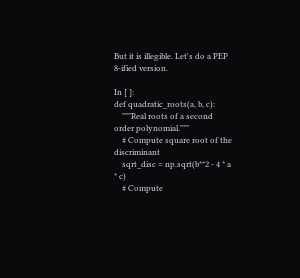But it is illegible. Let's do a PEP 8-ified version.

In [ ]:
def quadratic_roots(a, b, c):
    """Real roots of a second order polynomial."""
    # Compute square root of the discriminant
    sqrt_disc = np.sqrt(b**2 - 4 * a * c)
    # Compute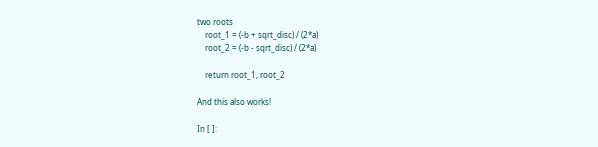two roots
    root_1 = (-b + sqrt_disc) / (2*a)
    root_2 = (-b - sqrt_disc) / (2*a)

    return root_1, root_2

And this also works!

In [ ]: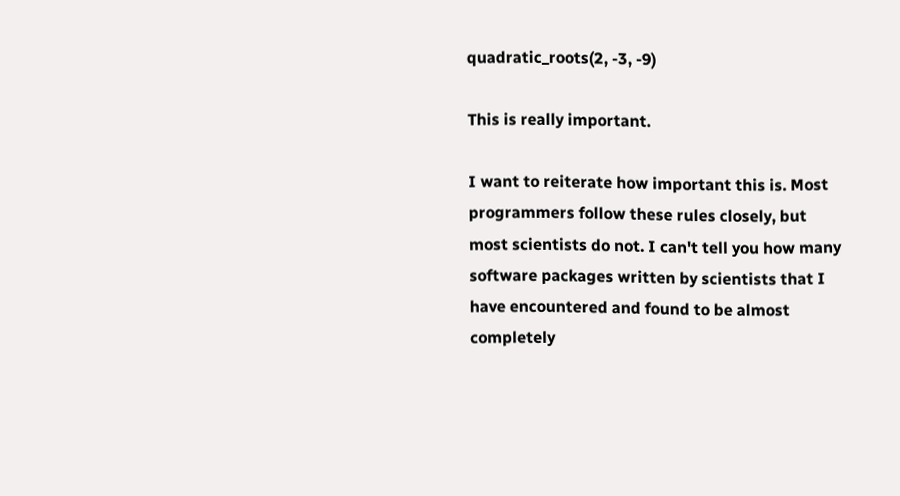quadratic_roots(2, -3, -9)

This is really important.

I want to reiterate how important this is. Most programmers follow these rules closely, but most scientists do not. I can't tell you how many software packages written by scientists that I have encountered and found to be almost completely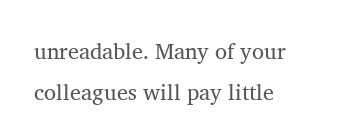unreadable. Many of your colleagues will pay little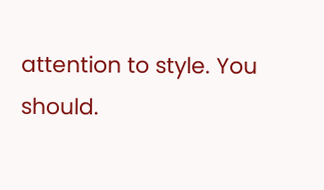attention to style. You should.